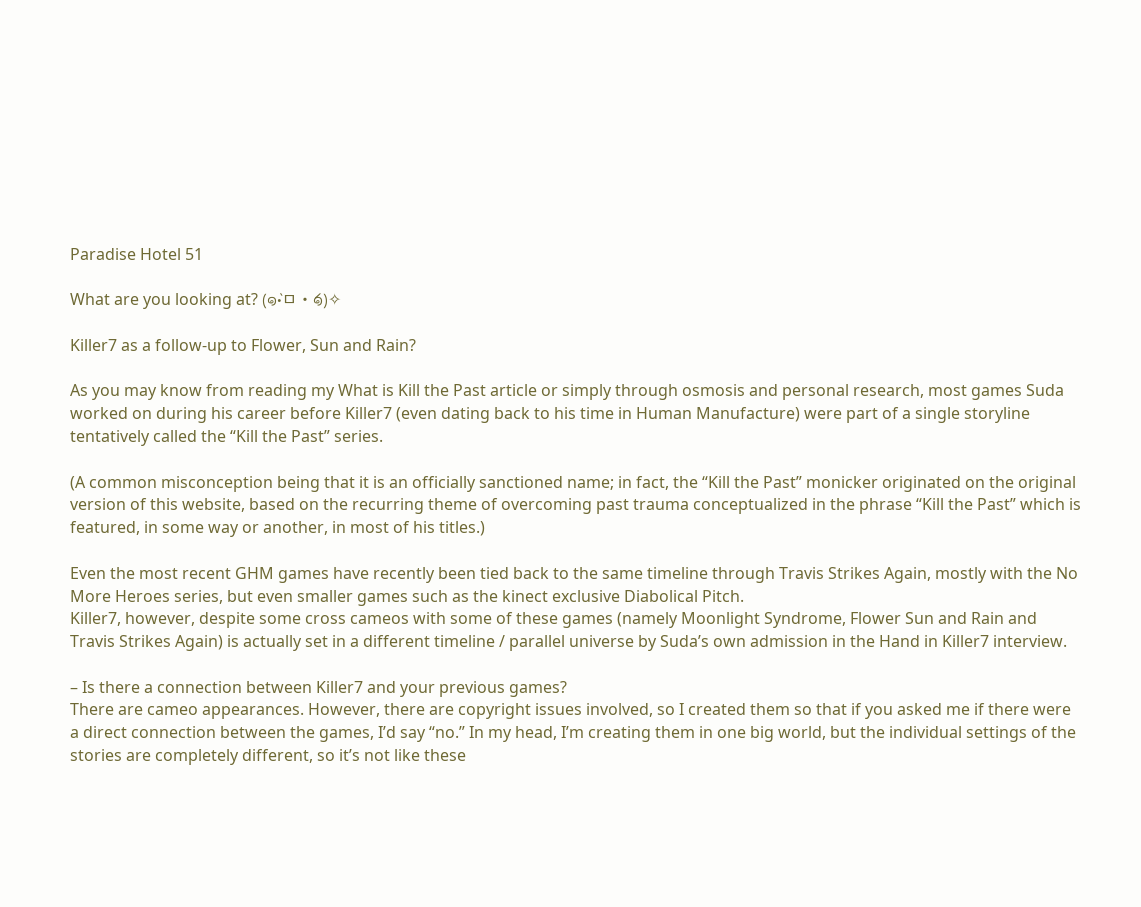Paradise Hotel 51

What are you looking at? (๑•̀ㅁ•́๑)✧

Killer7 as a follow-up to Flower, Sun and Rain?

As you may know from reading my What is Kill the Past article or simply through osmosis and personal research, most games Suda worked on during his career before Killer7 (even dating back to his time in Human Manufacture) were part of a single storyline tentatively called the “Kill the Past” series.

(A common misconception being that it is an officially sanctioned name; in fact, the “Kill the Past” monicker originated on the original version of this website, based on the recurring theme of overcoming past trauma conceptualized in the phrase “Kill the Past” which is featured, in some way or another, in most of his titles.)

Even the most recent GHM games have recently been tied back to the same timeline through Travis Strikes Again, mostly with the No More Heroes series, but even smaller games such as the kinect exclusive Diabolical Pitch.
Killer7, however, despite some cross cameos with some of these games (namely Moonlight Syndrome, Flower Sun and Rain and Travis Strikes Again) is actually set in a different timeline / parallel universe by Suda’s own admission in the Hand in Killer7 interview.

– Is there a connection between Killer7 and your previous games?
There are cameo appearances. However, there are copyright issues involved, so I created them so that if you asked me if there were a direct connection between the games, I’d say “no.” In my head, I’m creating them in one big world, but the individual settings of the stories are completely different, so it’s not like these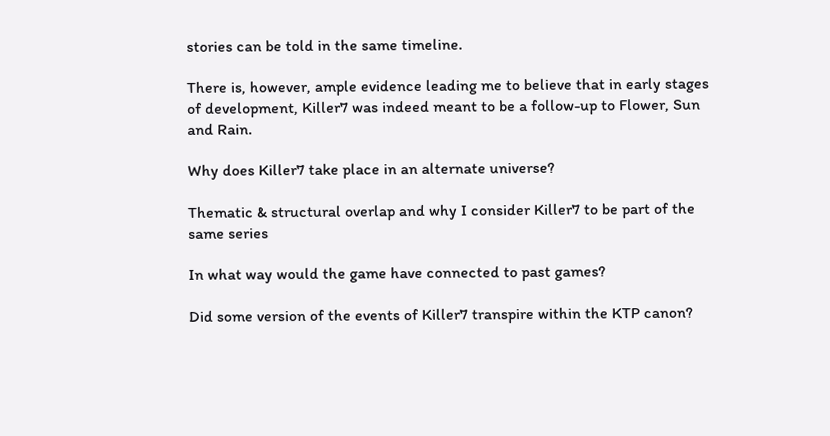stories can be told in the same timeline.

There is, however, ample evidence leading me to believe that in early stages of development, Killer7 was indeed meant to be a follow-up to Flower, Sun and Rain.

Why does Killer7 take place in an alternate universe?

Thematic & structural overlap and why I consider Killer7 to be part of the same series

In what way would the game have connected to past games?

Did some version of the events of Killer7 transpire within the KTP canon?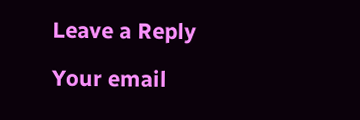Leave a Reply

Your email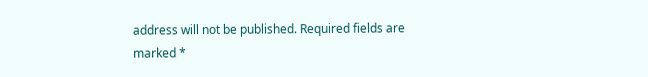address will not be published. Required fields are marked *